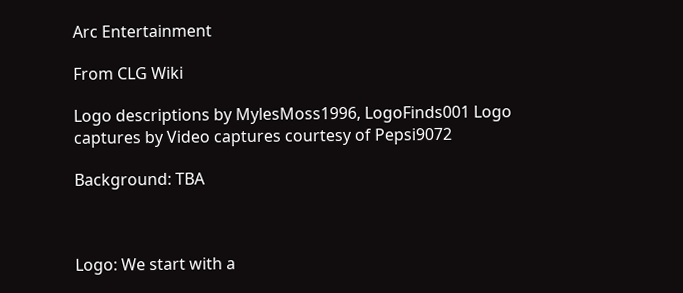Arc Entertainment

From CLG Wiki

Logo descriptions by MylesMoss1996, LogoFinds001 Logo captures by Video captures courtesy of Pepsi9072

Background: TBA



Logo: We start with a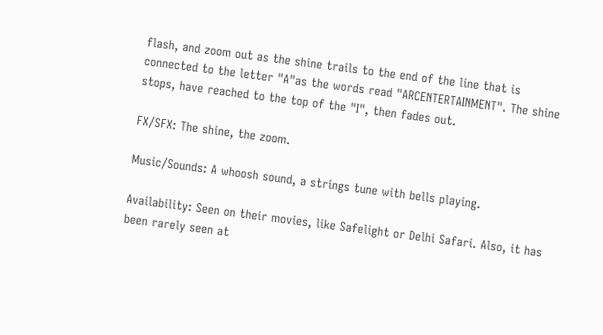flash, and zoom out as the shine trails to the end of the line that is connected to the letter "A"as the words read "ARCENTERTAINMENT". The shine stops, have reached to the top of the "I", then fades out.

FX/SFX: The shine, the zoom.

Music/Sounds: A whoosh sound, a strings tune with bells playing.

Availability: Seen on their movies, like Safelight or Delhi Safari. Also, it has been rarely seen at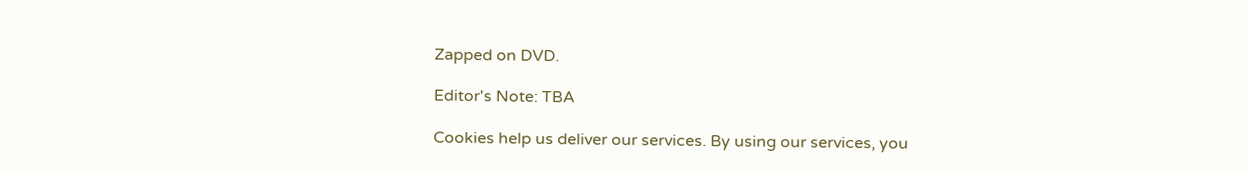Zapped on DVD.

Editor's Note: TBA

Cookies help us deliver our services. By using our services, you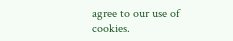agree to our use of cookies.